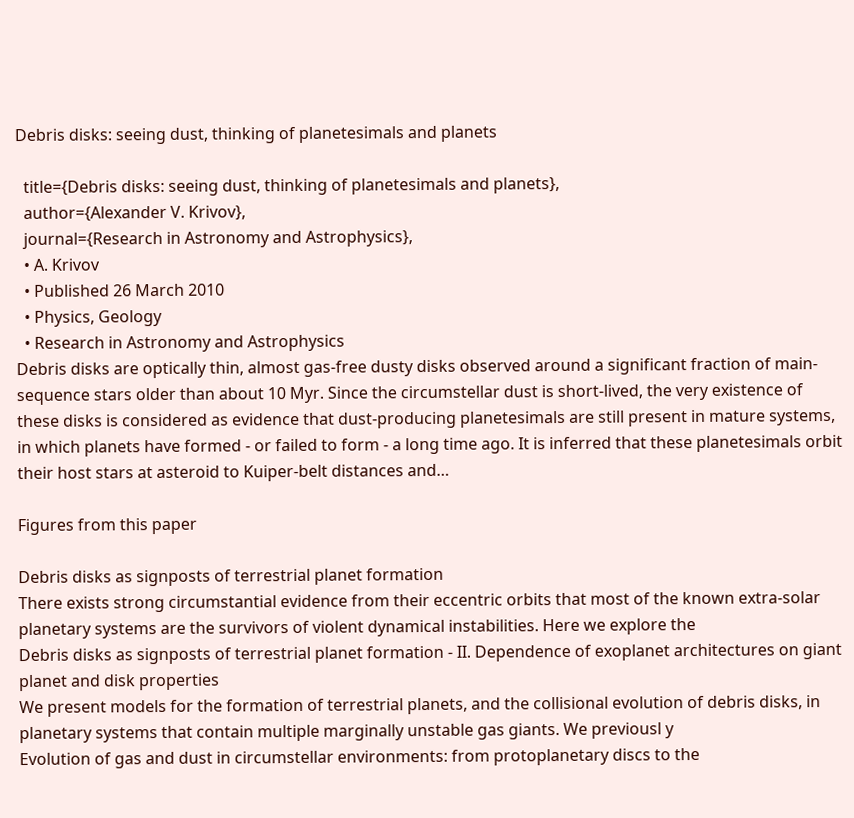Debris disks: seeing dust, thinking of planetesimals and planets

  title={Debris disks: seeing dust, thinking of planetesimals and planets},
  author={Alexander V. Krivov},
  journal={Research in Astronomy and Astrophysics},
  • A. Krivov
  • Published 26 March 2010
  • Physics, Geology
  • Research in Astronomy and Astrophysics
Debris disks are optically thin, almost gas-free dusty disks observed around a significant fraction of main-sequence stars older than about 10 Myr. Since the circumstellar dust is short-lived, the very existence of these disks is considered as evidence that dust-producing planetesimals are still present in mature systems, in which planets have formed - or failed to form - a long time ago. It is inferred that these planetesimals orbit their host stars at asteroid to Kuiper-belt distances and…

Figures from this paper

Debris disks as signposts of terrestrial planet formation
There exists strong circumstantial evidence from their eccentric orbits that most of the known extra-solar planetary systems are the survivors of violent dynamical instabilities. Here we explore the
Debris disks as signposts of terrestrial planet formation - II. Dependence of exoplanet architectures on giant planet and disk properties
We present models for the formation of terrestrial planets, and the collisional evolution of debris disks, in planetary systems that contain multiple marginally unstable gas giants. We previousl y
Evolution of gas and dust in circumstellar environments: from protoplanetary discs to the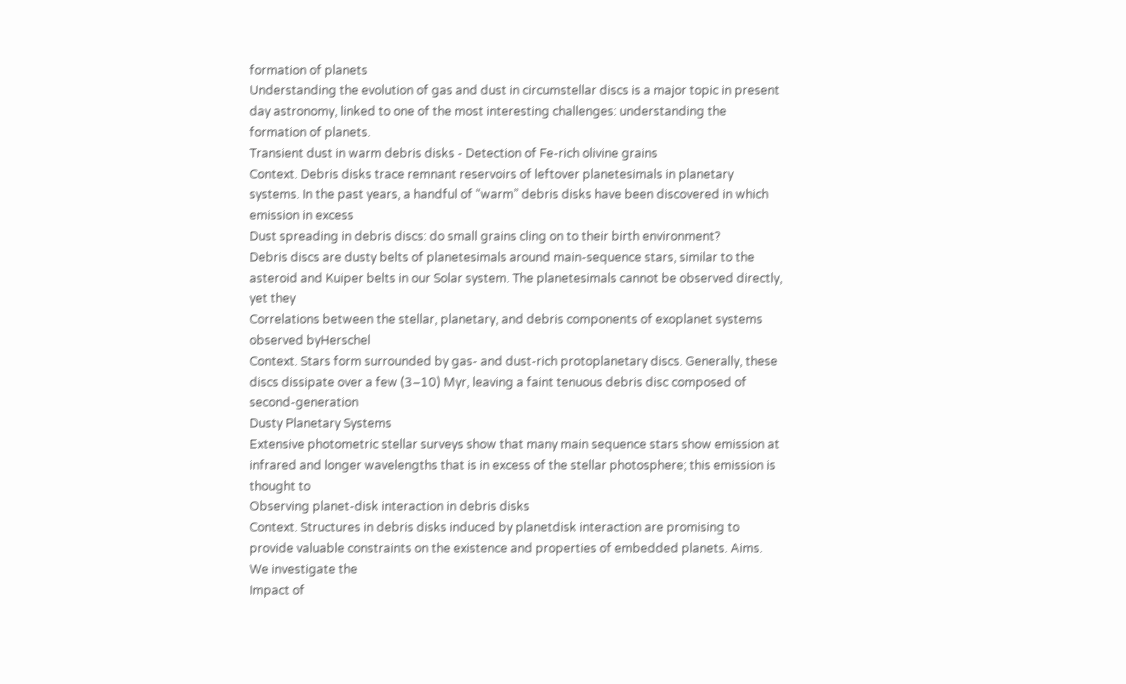formation of planets
Understanding the evolution of gas and dust in circumstellar discs is a major topic in present day astronomy, linked to one of the most interesting challenges: understanding the formation of planets.
Transient dust in warm debris disks - Detection of Fe-rich olivine grains
Context. Debris disks trace remnant reservoirs of leftover planetesimals in planetary systems. In the past years, a handful of “warm” debris disks have been discovered in which emission in excess
Dust spreading in debris discs: do small grains cling on to their birth environment?
Debris discs are dusty belts of planetesimals around main-sequence stars, similar to the asteroid and Kuiper belts in our Solar system. The planetesimals cannot be observed directly, yet they
Correlations between the stellar, planetary, and debris components of exoplanet systems observed byHerschel
Context. Stars form surrounded by gas- and dust-rich protoplanetary discs. Generally, these discs dissipate over a few (3–10) Myr, leaving a faint tenuous debris disc composed of second-generation
Dusty Planetary Systems
Extensive photometric stellar surveys show that many main sequence stars show emission at infrared and longer wavelengths that is in excess of the stellar photosphere; this emission is thought to
Observing planet-disk interaction in debris disks
Context. Structures in debris disks induced by planetdisk interaction are promising to provide valuable constraints on the existence and properties of embedded planets. Aims. We investigate the
Impact of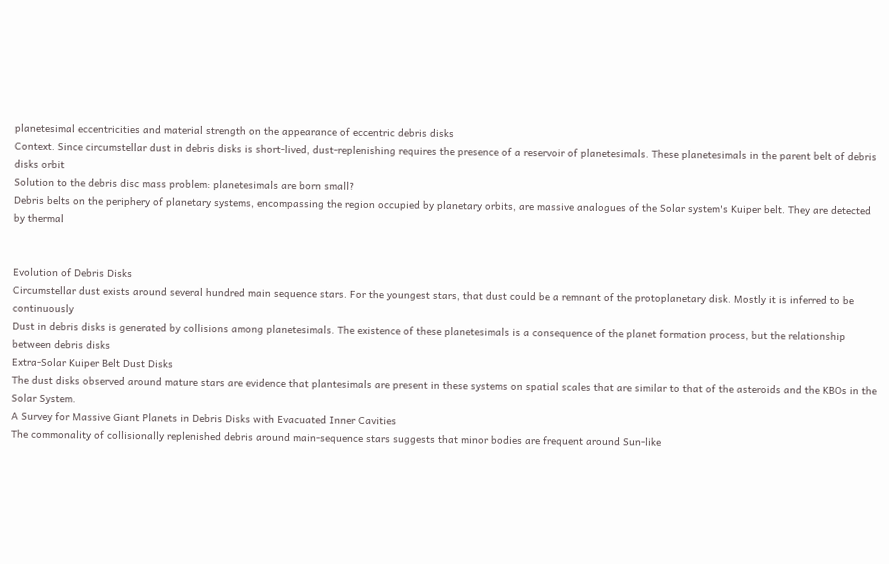planetesimal eccentricities and material strength on the appearance of eccentric debris disks
Context. Since circumstellar dust in debris disks is short-lived, dust-replenishing requires the presence of a reservoir of planetesimals. These planetesimals in the parent belt of debris disks orbit
Solution to the debris disc mass problem: planetesimals are born small?
Debris belts on the periphery of planetary systems, encompassing the region occupied by planetary orbits, are massive analogues of the Solar system's Kuiper belt. They are detected by thermal


Evolution of Debris Disks
Circumstellar dust exists around several hundred main sequence stars. For the youngest stars, that dust could be a remnant of the protoplanetary disk. Mostly it is inferred to be continuously
Dust in debris disks is generated by collisions among planetesimals. The existence of these planetesimals is a consequence of the planet formation process, but the relationship between debris disks
Extra-Solar Kuiper Belt Dust Disks
The dust disks observed around mature stars are evidence that plantesimals are present in these systems on spatial scales that are similar to that of the asteroids and the KBOs in the Solar System.
A Survey for Massive Giant Planets in Debris Disks with Evacuated Inner Cavities
The commonality of collisionally replenished debris around main-sequence stars suggests that minor bodies are frequent around Sun-like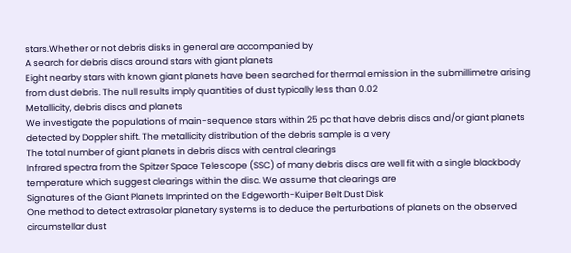stars.Whether or not debris disks in general are accompanied by
A search for debris discs around stars with giant planets
Eight nearby stars with known giant planets have been searched for thermal emission in the submillimetre arising from dust debris. The null results imply quantities of dust typically less than 0.02
Metallicity, debris discs and planets
We investigate the populations of main-sequence stars within 25 pc that have debris discs and/or giant planets detected by Doppler shift. The metallicity distribution of the debris sample is a very
The total number of giant planets in debris discs with central clearings
Infrared spectra from the Spitzer Space Telescope (SSC) of many debris discs are well fit with a single blackbody temperature which suggest clearings within the disc. We assume that clearings are
Signatures of the Giant Planets Imprinted on the Edgeworth-Kuiper Belt Dust Disk
One method to detect extrasolar planetary systems is to deduce the perturbations of planets on the observed circumstellar dust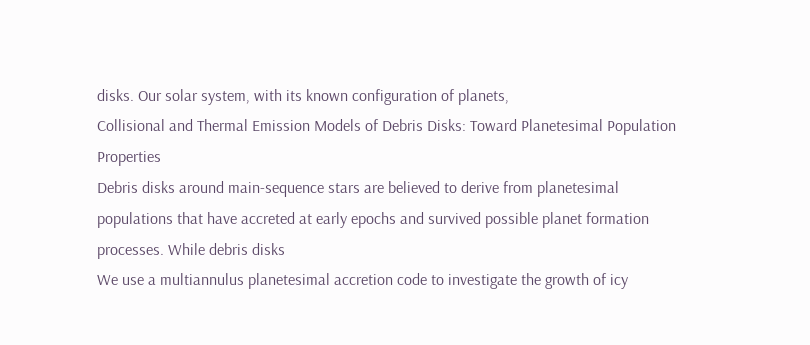disks. Our solar system, with its known configuration of planets,
Collisional and Thermal Emission Models of Debris Disks: Toward Planetesimal Population Properties
Debris disks around main-sequence stars are believed to derive from planetesimal populations that have accreted at early epochs and survived possible planet formation processes. While debris disks
We use a multiannulus planetesimal accretion code to investigate the growth of icy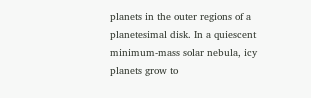planets in the outer regions of a planetesimal disk. In a quiescent minimum-mass solar nebula, icy planets grow to